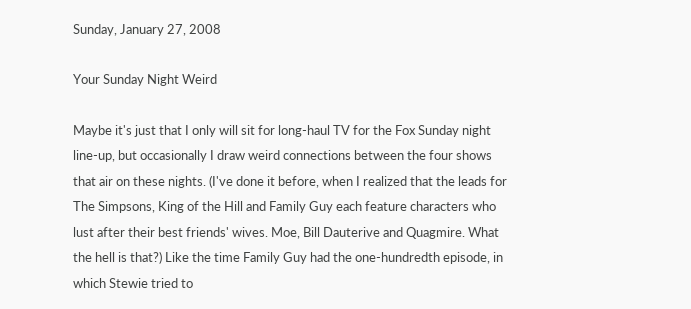Sunday, January 27, 2008

Your Sunday Night Weird

Maybe it's just that I only will sit for long-haul TV for the Fox Sunday night line-up, but occasionally I draw weird connections between the four shows that air on these nights. (I've done it before, when I realized that the leads for The Simpsons, King of the Hill and Family Guy each feature characters who lust after their best friends' wives. Moe, Bill Dauterive and Quagmire. What the hell is that?) Like the time Family Guy had the one-hundredth episode, in which Stewie tried to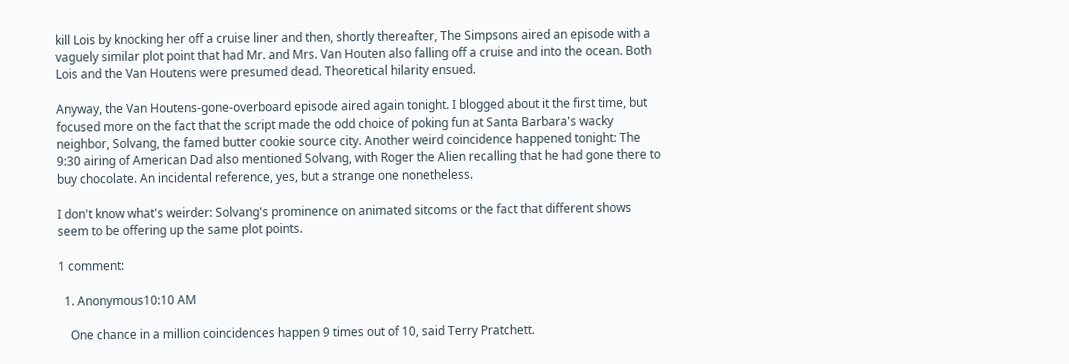kill Lois by knocking her off a cruise liner and then, shortly thereafter, The Simpsons aired an episode with a vaguely similar plot point that had Mr. and Mrs. Van Houten also falling off a cruise and into the ocean. Both Lois and the Van Houtens were presumed dead. Theoretical hilarity ensued.

Anyway, the Van Houtens-gone-overboard episode aired again tonight. I blogged about it the first time, but focused more on the fact that the script made the odd choice of poking fun at Santa Barbara's wacky neighbor, Solvang, the famed butter cookie source city. Another weird coincidence happened tonight: The 9:30 airing of American Dad also mentioned Solvang, with Roger the Alien recalling that he had gone there to buy chocolate. An incidental reference, yes, but a strange one nonetheless.

I don't know what's weirder: Solvang's prominence on animated sitcoms or the fact that different shows seem to be offering up the same plot points.

1 comment:

  1. Anonymous10:10 AM

    One chance in a million coincidences happen 9 times out of 10, said Terry Pratchett.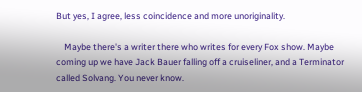But yes, I agree, less coincidence and more unoriginality.

    Maybe there's a writer there who writes for every Fox show. Maybe coming up we have Jack Bauer falling off a cruiseliner, and a Terminator called Solvang. You never know.